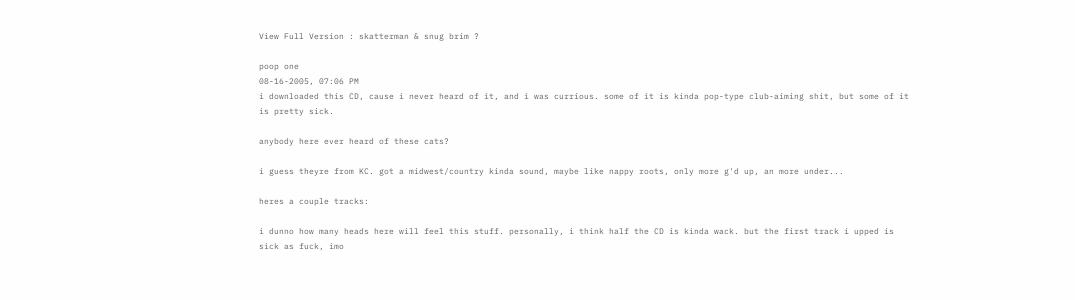View Full Version : skatterman & snug brim ?

poop one
08-16-2005, 07:06 PM
i downloaded this CD, cause i never heard of it, and i was currious. some of it is kinda pop-type club-aiming shit, but some of it is pretty sick.

anybody here ever heard of these cats?

i guess theyre from KC. got a midwest/country kinda sound, maybe like nappy roots, only more g'd up, an more under...

heres a couple tracks:

i dunno how many heads here will feel this stuff. personally, i think half the CD is kinda wack. but the first track i upped is sick as fuck, imo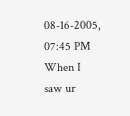08-16-2005, 07:45 PM
When I saw ur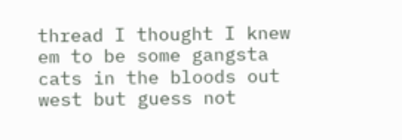thread I thought I knew em to be some gangsta cats in the bloods out west but guess not